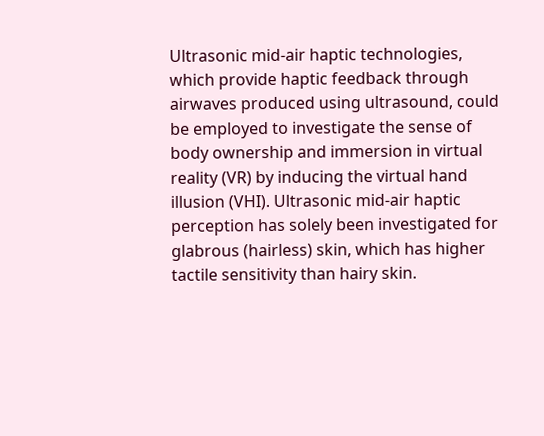Ultrasonic mid-air haptic technologies, which provide haptic feedback through airwaves produced using ultrasound, could be employed to investigate the sense of body ownership and immersion in virtual reality (VR) by inducing the virtual hand illusion (VHI). Ultrasonic mid-air haptic perception has solely been investigated for glabrous (hairless) skin, which has higher tactile sensitivity than hairy skin.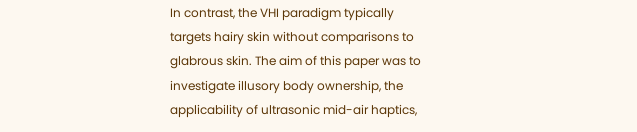In contrast, the VHI paradigm typically targets hairy skin without comparisons to glabrous skin. The aim of this paper was to investigate illusory body ownership, the applicability of ultrasonic mid-air haptics,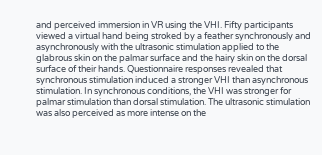and perceived immersion in VR using the VHI. Fifty participants viewed a virtual hand being stroked by a feather synchronously and asynchronously with the ultrasonic stimulation applied to the glabrous skin on the palmar surface and the hairy skin on the dorsal surface of their hands. Questionnaire responses revealed that synchronous stimulation induced a stronger VHI than asynchronous stimulation. In synchronous conditions, the VHI was stronger for palmar stimulation than dorsal stimulation. The ultrasonic stimulation was also perceived as more intense on the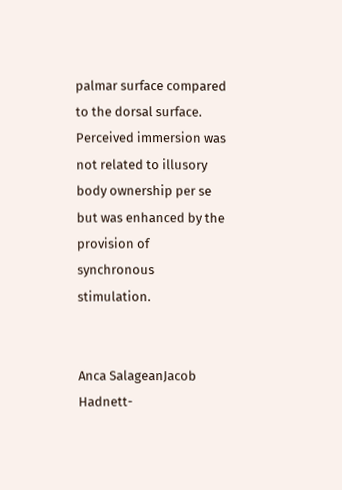palmar surface compared to the dorsal surface. Perceived immersion was not related to illusory body ownership per se but was enhanced by the provision of synchronous stimulation.


Anca SalageanJacob Hadnett-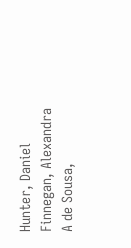Hunter, Daniel Finnegan, Alexandra A de Sousa,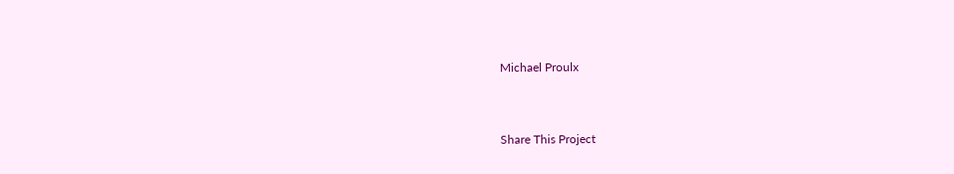Michael Proulx


Share This Project